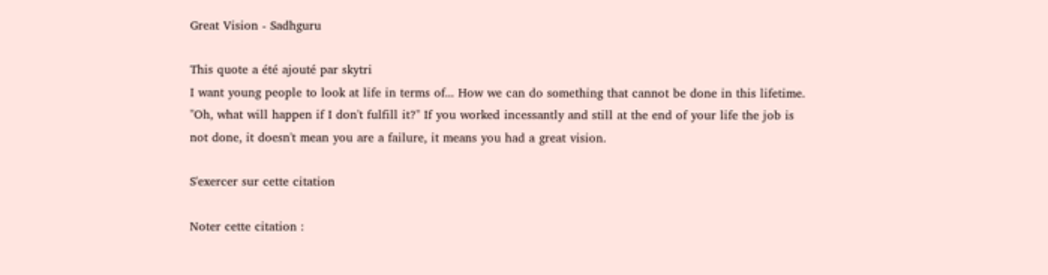Great Vision - Sadhguru

This quote a été ajouté par skytri
I want young people to look at life in terms of... How we can do something that cannot be done in this lifetime. "Oh, what will happen if I don't fulfill it?" If you worked incessantly and still at the end of your life the job is not done, it doesn't mean you are a failure, it means you had a great vision.

S'exercer sur cette citation

Noter cette citation :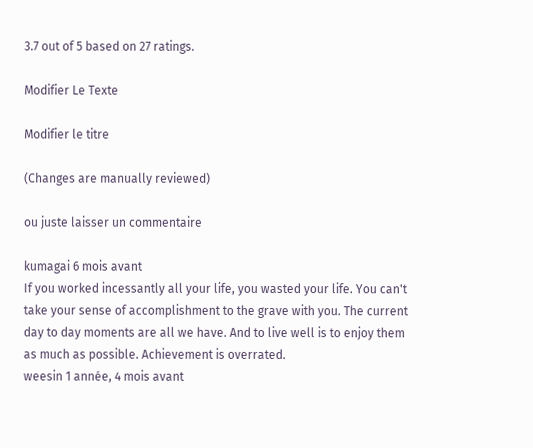3.7 out of 5 based on 27 ratings.

Modifier Le Texte

Modifier le titre

(Changes are manually reviewed)

ou juste laisser un commentaire

kumagai 6 mois avant
If you worked incessantly all your life, you wasted your life. You can't take your sense of accomplishment to the grave with you. The current day to day moments are all we have. And to live well is to enjoy them as much as possible. Achievement is overrated.
weesin 1 année, 4 mois avant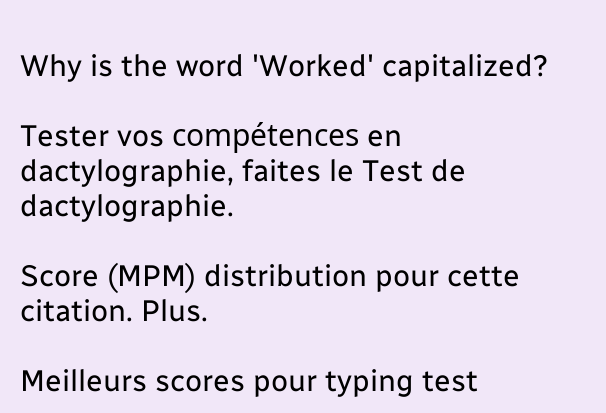Why is the word 'Worked' capitalized?

Tester vos compétences en dactylographie, faites le Test de dactylographie.

Score (MPM) distribution pour cette citation. Plus.

Meilleurs scores pour typing test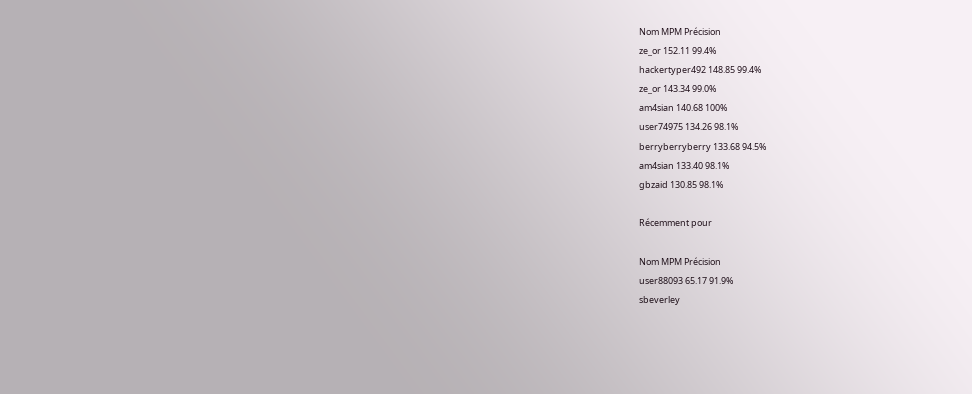Nom MPM Précision
ze_or 152.11 99.4%
hackertyper492 148.85 99.4%
ze_or 143.34 99.0%
am4sian 140.68 100%
user74975 134.26 98.1%
berryberryberry 133.68 94.5%
am4sian 133.40 98.1%
gbzaid 130.85 98.1%

Récemment pour

Nom MPM Précision
user88093 65.17 91.9%
sbeverley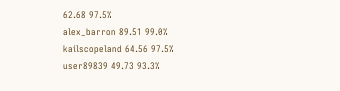62.68 97.5%
alex_barron 89.51 99.0%
kailscopeland 64.56 97.5%
user89839 49.73 93.3%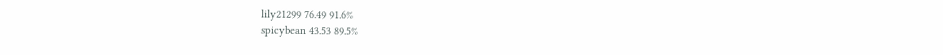lily21299 76.49 91.6%
spicybean 43.53 89.5%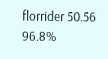florrider 50.56 96.8%